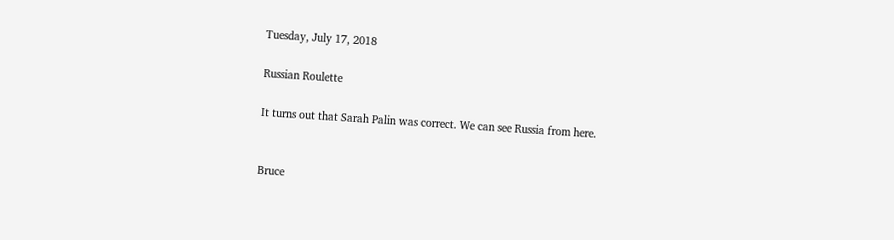Tuesday, July 17, 2018

Russian Roulette

It turns out that Sarah Palin was correct. We can see Russia from here.


Bruce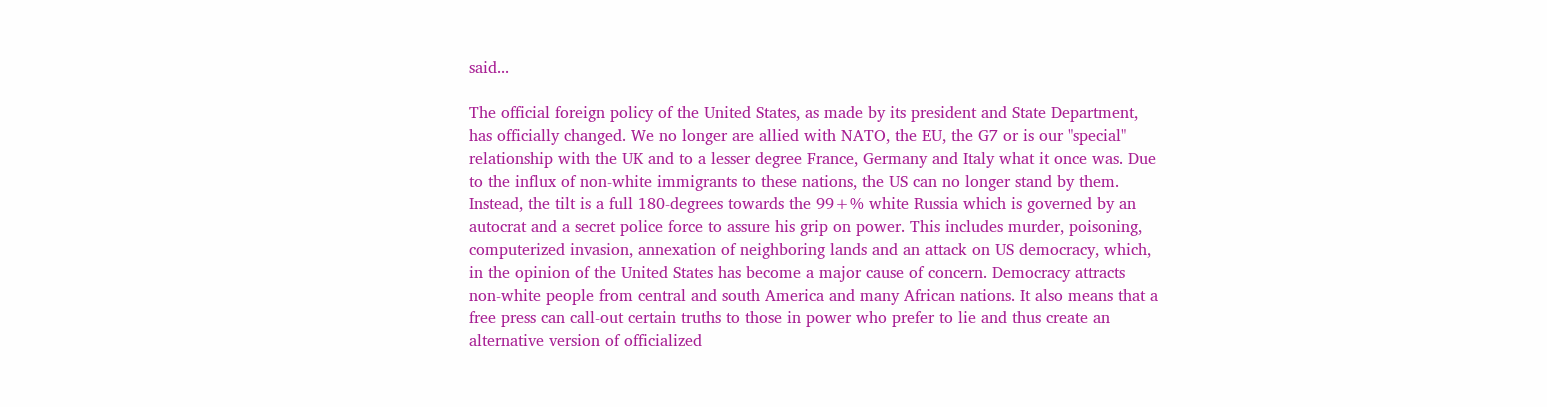said...

The official foreign policy of the United States, as made by its president and State Department, has officially changed. We no longer are allied with NATO, the EU, the G7 or is our "special" relationship with the UK and to a lesser degree France, Germany and Italy what it once was. Due to the influx of non-white immigrants to these nations, the US can no longer stand by them. Instead, the tilt is a full 180-degrees towards the 99+% white Russia which is governed by an autocrat and a secret police force to assure his grip on power. This includes murder, poisoning, computerized invasion, annexation of neighboring lands and an attack on US democracy, which, in the opinion of the United States has become a major cause of concern. Democracy attracts non-white people from central and south America and many African nations. It also means that a free press can call-out certain truths to those in power who prefer to lie and thus create an alternative version of officialized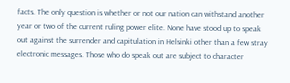facts. The only question is whether or not our nation can withstand another year or two of the current ruling power elite. None have stood up to speak out against the surrender and capitulation in Helsinki other than a few stray electronic messages. Those who do speak out are subject to character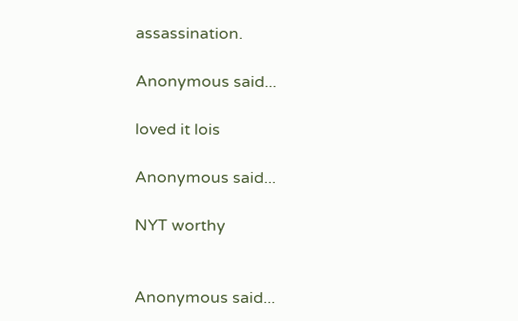assassination.

Anonymous said...

loved it lois

Anonymous said...

NYT worthy


Anonymous said...